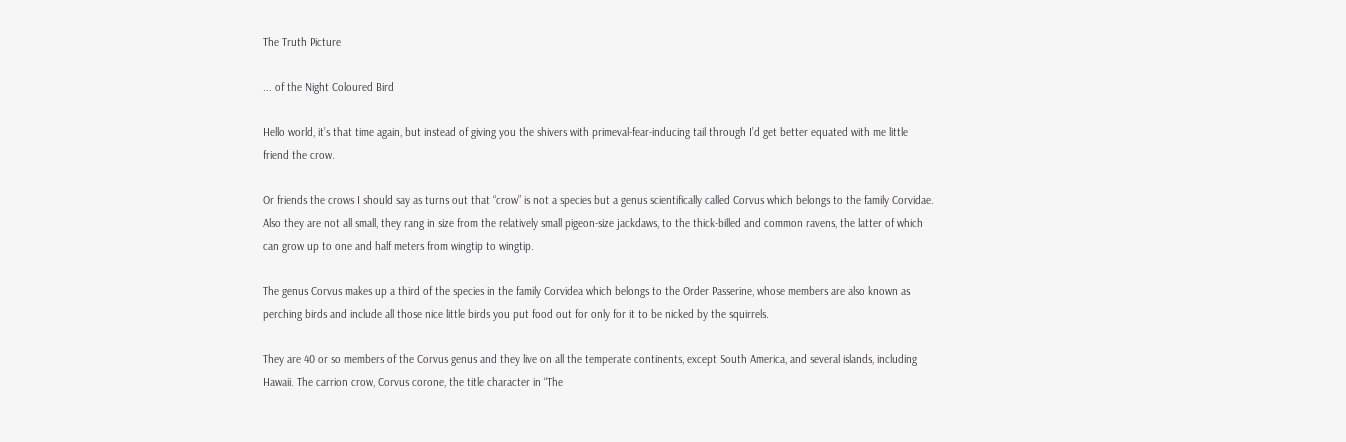The Truth Picture

... of the Night Coloured Bird

Hello world, it’s that time again, but instead of giving you the shivers with primeval-fear-inducing tail through I’d get better equated with me little friend the crow.

Or friends the crows I should say as turns out that “crow” is not a species but a genus scientifically called Corvus which belongs to the family Corvidae. Also they are not all small, they rang in size from the relatively small pigeon-size jackdaws, to the thick-billed and common ravens, the latter of which can grow up to one and half meters from wingtip to wingtip.

The genus Corvus makes up a third of the species in the family Corvidea which belongs to the Order Passerine, whose members are also known as perching birds and include all those nice little birds you put food out for only for it to be nicked by the squirrels.

They are 40 or so members of the Corvus genus and they live on all the temperate continents, except South America, and several islands, including Hawaii. The carrion crow, Corvus corone, the title character in “The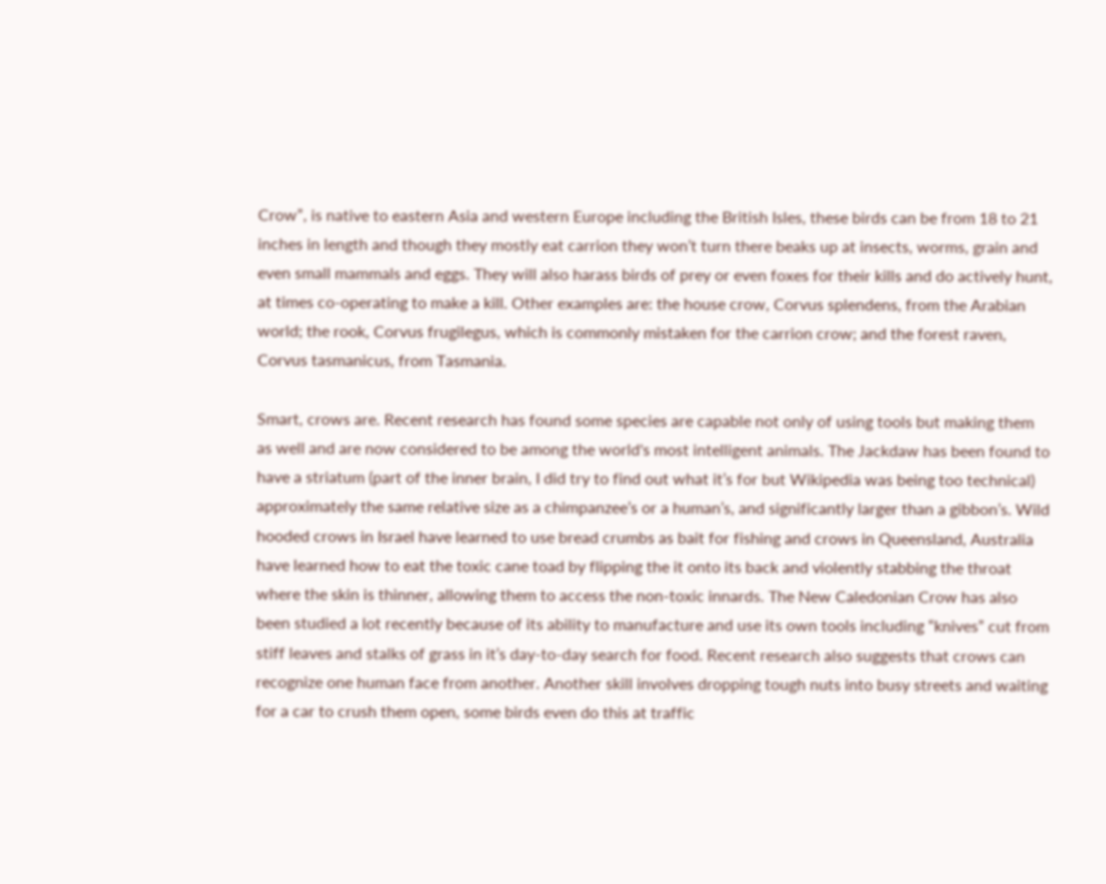Crow”, is native to eastern Asia and western Europe including the British Isles, these birds can be from 18 to 21 inches in length and though they mostly eat carrion they won’t turn there beaks up at insects, worms, grain and even small mammals and eggs. They will also harass birds of prey or even foxes for their kills and do actively hunt, at times co-operating to make a kill. Other examples are: the house crow, Corvus splendens, from the Arabian world; the rook, Corvus frugilegus, which is commonly mistaken for the carrion crow; and the forest raven, Corvus tasmanicus, from Tasmania.

Smart, crows are. Recent research has found some species are capable not only of using tools but making them as well and are now considered to be among the world's most intelligent animals. The Jackdaw has been found to have a striatum (part of the inner brain, I did try to find out what it’s for but Wikipedia was being too technical) approximately the same relative size as a chimpanzee’s or a human’s, and significantly larger than a gibbon’s. Wild hooded crows in Israel have learned to use bread crumbs as bait for fishing and crows in Queensland, Australia have learned how to eat the toxic cane toad by flipping the it onto its back and violently stabbing the throat where the skin is thinner, allowing them to access the non-toxic innards. The New Caledonian Crow has also been studied a lot recently because of its ability to manufacture and use its own tools including “knives” cut from stiff leaves and stalks of grass in it’s day-to-day search for food. Recent research also suggests that crows can recognize one human face from another. Another skill involves dropping tough nuts into busy streets and waiting for a car to crush them open, some birds even do this at traffic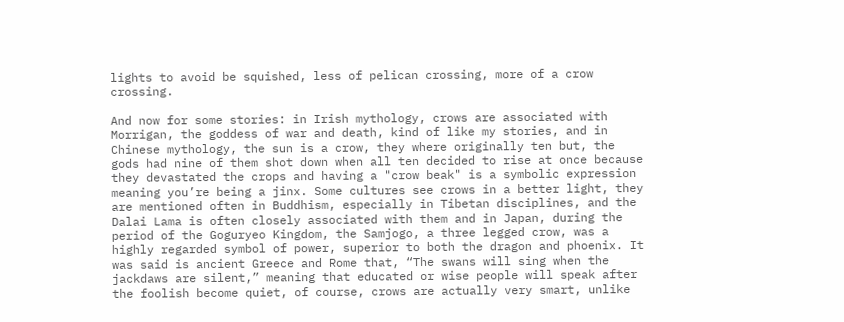lights to avoid be squished, less of pelican crossing, more of a crow crossing.

And now for some stories: in Irish mythology, crows are associated with Morrigan, the goddess of war and death, kind of like my stories, and in Chinese mythology, the sun is a crow, they where originally ten but, the gods had nine of them shot down when all ten decided to rise at once because they devastated the crops and having a "crow beak" is a symbolic expression meaning you’re being a jinx. Some cultures see crows in a better light, they are mentioned often in Buddhism, especially in Tibetan disciplines, and the Dalai Lama is often closely associated with them and in Japan, during the period of the Goguryeo Kingdom, the Samjogo, a three legged crow, was a highly regarded symbol of power, superior to both the dragon and phoenix. It was said is ancient Greece and Rome that, “The swans will sing when the jackdaws are silent,” meaning that educated or wise people will speak after the foolish become quiet, of course, crows are actually very smart, unlike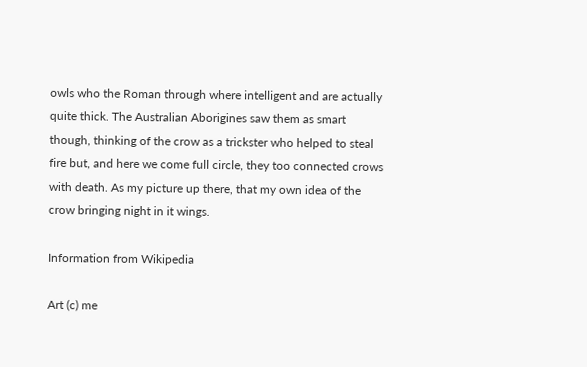owls who the Roman through where intelligent and are actually quite thick. The Australian Aborigines saw them as smart though, thinking of the crow as a trickster who helped to steal fire but, and here we come full circle, they too connected crows with death. As my picture up there, that my own idea of the crow bringing night in it wings.

Information from Wikipedia

Art (c) me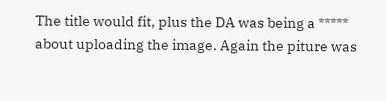The title would fit, plus the DA was being a ***** about uploading the image. Again the piture was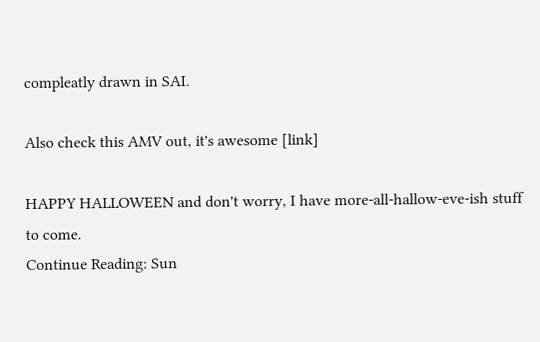compleatly drawn in SAI.

Also check this AMV out, it's awesome [link]

HAPPY HALLOWEEN and don't worry, I have more-all-hallow-eve-ish stuff to come.
Continue Reading: Sun